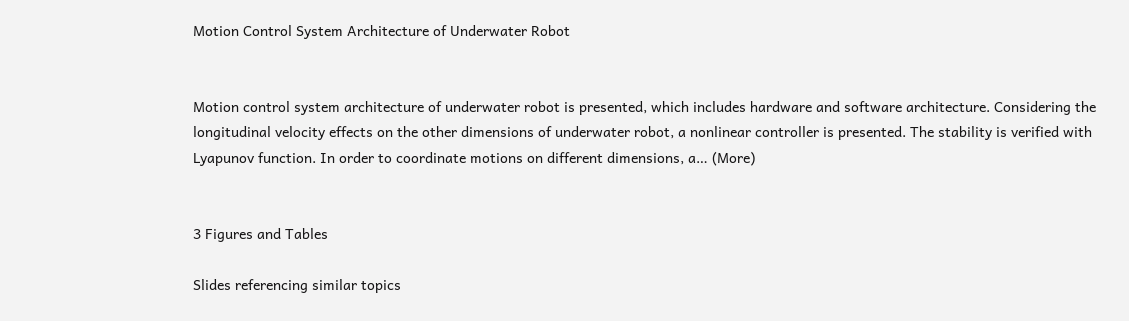Motion Control System Architecture of Underwater Robot


Motion control system architecture of underwater robot is presented, which includes hardware and software architecture. Considering the longitudinal velocity effects on the other dimensions of underwater robot, a nonlinear controller is presented. The stability is verified with Lyapunov function. In order to coordinate motions on different dimensions, a… (More)


3 Figures and Tables

Slides referencing similar topics